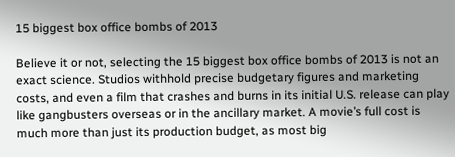15 biggest box office bombs of 2013

Believe it or not, selecting the 15 biggest box office bombs of 2013 is not an exact science. Studios withhold precise budgetary figures and marketing costs, and even a film that crashes and burns in its initial U.S. release can play like gangbusters overseas or in the ancillary market. A movie’s full cost is much more than just its production budget, as most big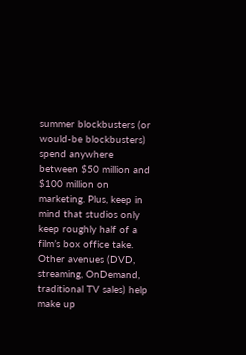summer blockbusters (or would-be blockbusters) spend anywhere between $50 million and $100 million on marketing. Plus, keep in mind that studios only keep roughly half of a film’s box office take. Other avenues (DVD, streaming, OnDemand, traditional TV sales) help make up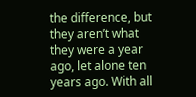the difference, but they aren’t what they were a year ago, let alone ten years ago. With all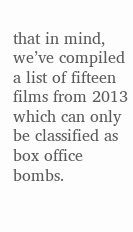that in mind, we’ve compiled a list of fifteen films from 2013 which can only be classified as box office bombs.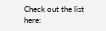Check out the list here: